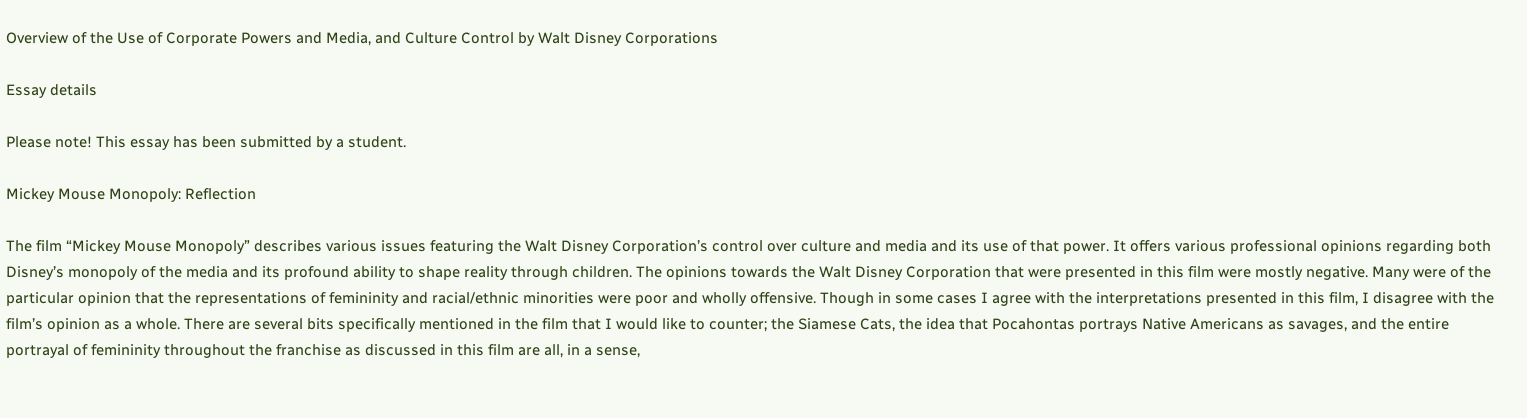Overview of the Use of Corporate Powers and Media, and Culture Control by Walt Disney Corporations

Essay details

Please note! This essay has been submitted by a student.

Mickey Mouse Monopoly: Reflection

The film “Mickey Mouse Monopoly” describes various issues featuring the Walt Disney Corporation’s control over culture and media and its use of that power. It offers various professional opinions regarding both Disney’s monopoly of the media and its profound ability to shape reality through children. The opinions towards the Walt Disney Corporation that were presented in this film were mostly negative. Many were of the particular opinion that the representations of femininity and racial/ethnic minorities were poor and wholly offensive. Though in some cases I agree with the interpretations presented in this film, I disagree with the film’s opinion as a whole. There are several bits specifically mentioned in the film that I would like to counter; the Siamese Cats, the idea that Pocahontas portrays Native Americans as savages, and the entire portrayal of femininity throughout the franchise as discussed in this film are all, in a sense,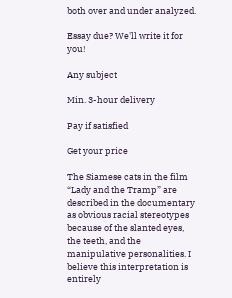both over and under analyzed.

Essay due? We'll write it for you!

Any subject

Min. 3-hour delivery

Pay if satisfied

Get your price

The Siamese cats in the film “Lady and the Tramp” are described in the documentary as obvious racial stereotypes because of the slanted eyes, the teeth, and the manipulative personalities. I believe this interpretation is entirely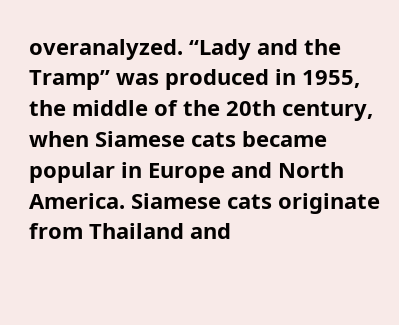overanalyzed. “Lady and the Tramp” was produced in 1955, the middle of the 20th century, when Siamese cats became popular in Europe and North America. Siamese cats originate from Thailand and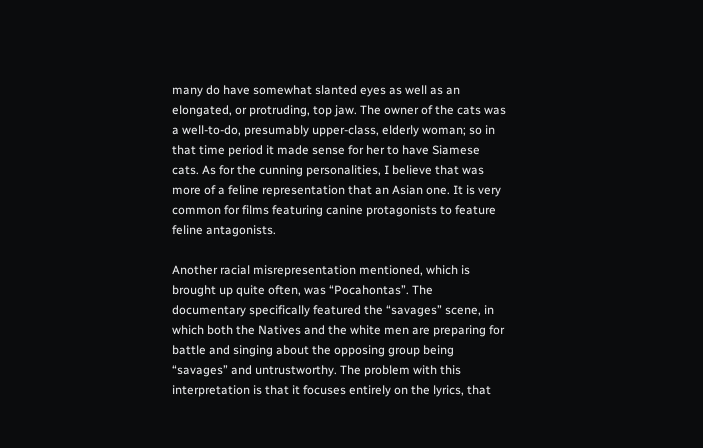many do have somewhat slanted eyes as well as an elongated, or protruding, top jaw. The owner of the cats was a well-to-do, presumably upper-class, elderly woman; so in that time period it made sense for her to have Siamese cats. As for the cunning personalities, I believe that was more of a feline representation that an Asian one. It is very common for films featuring canine protagonists to feature feline antagonists.

Another racial misrepresentation mentioned, which is brought up quite often, was “Pocahontas”. The documentary specifically featured the “savages” scene, in which both the Natives and the white men are preparing for battle and singing about the opposing group being “savages” and untrustworthy. The problem with this interpretation is that it focuses entirely on the lyrics, that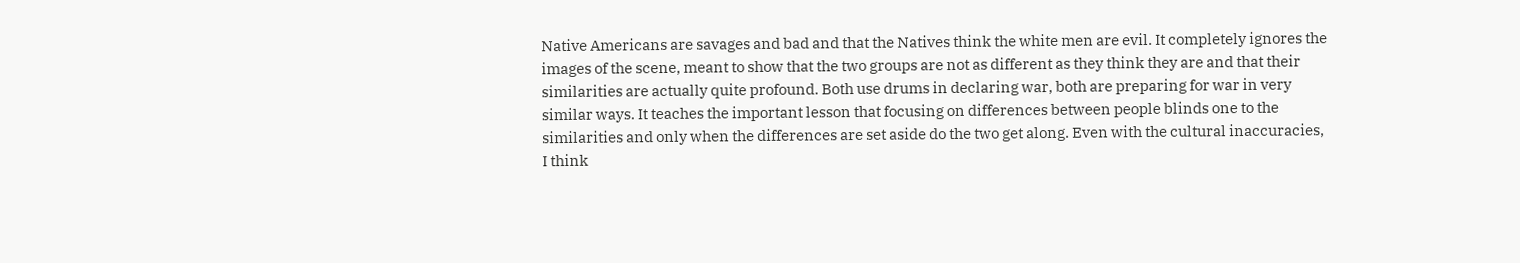Native Americans are savages and bad and that the Natives think the white men are evil. It completely ignores the images of the scene, meant to show that the two groups are not as different as they think they are and that their similarities are actually quite profound. Both use drums in declaring war, both are preparing for war in very similar ways. It teaches the important lesson that focusing on differences between people blinds one to the similarities and only when the differences are set aside do the two get along. Even with the cultural inaccuracies, I think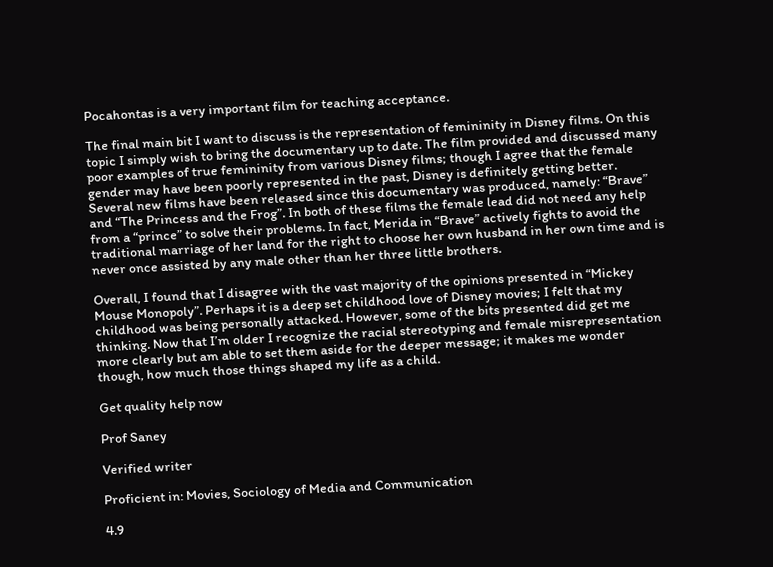Pocahontas is a very important film for teaching acceptance.

The final main bit I want to discuss is the representation of femininity in Disney films. On this topic I simply wish to bring the documentary up to date. The film provided and discussed many poor examples of true femininity from various Disney films; though I agree that the female gender may have been poorly represented in the past, Disney is definitely getting better. Several new films have been released since this documentary was produced, namely: “Brave” and “The Princess and the Frog”. In both of these films the female lead did not need any help from a “prince” to solve their problems. In fact, Merida in “Brave” actively fights to avoid the traditional marriage of her land for the right to choose her own husband in her own time and is never once assisted by any male other than her three little brothers.

Overall, I found that I disagree with the vast majority of the opinions presented in “Mickey Mouse Monopoly”. Perhaps it is a deep set childhood love of Disney movies; I felt that my childhood was being personally attacked. However, some of the bits presented did get me thinking. Now that I’m older I recognize the racial stereotyping and female misrepresentation more clearly but am able to set them aside for the deeper message; it makes me wonder though, how much those things shaped my life as a child.

Get quality help now

Prof Saney

Verified writer

Proficient in: Movies, Sociology of Media and Communication

4.9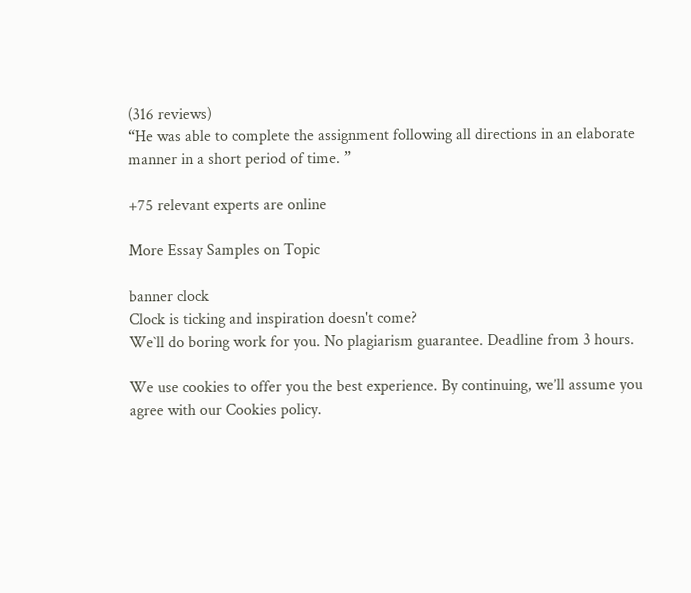(316 reviews)
“He was able to complete the assignment following all directions in an elaborate manner in a short period of time. ”

+75 relevant experts are online

More Essay Samples on Topic

banner clock
Clock is ticking and inspiration doesn't come?
We`ll do boring work for you. No plagiarism guarantee. Deadline from 3 hours.

We use cookies to offer you the best experience. By continuing, we’ll assume you agree with our Cookies policy.